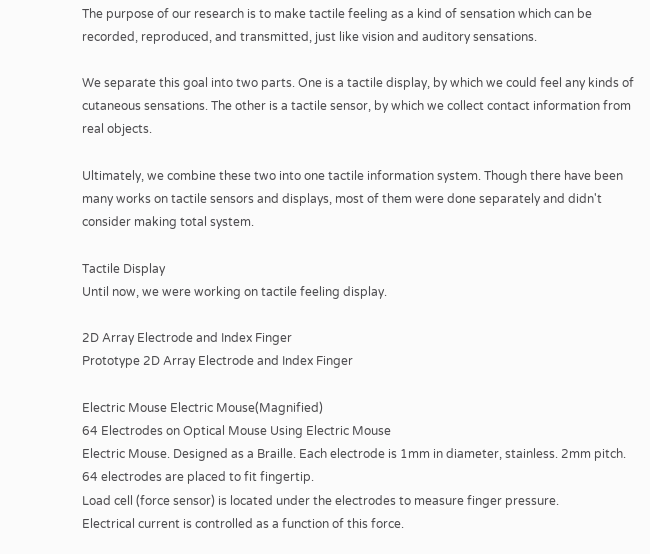The purpose of our research is to make tactile feeling as a kind of sensation which can be recorded, reproduced, and transmitted, just like vision and auditory sensations.

We separate this goal into two parts. One is a tactile display, by which we could feel any kinds of cutaneous sensations. The other is a tactile sensor, by which we collect contact information from real objects.

Ultimately, we combine these two into one tactile information system. Though there have been many works on tactile sensors and displays, most of them were done separately and didn't consider making total system.

Tactile Display
Until now, we were working on tactile feeling display.

2D Array Electrode and Index Finger
Prototype 2D Array Electrode and Index Finger

Electric Mouse Electric Mouse(Magnified)
64 Electrodes on Optical Mouse Using Electric Mouse
Electric Mouse. Designed as a Braille. Each electrode is 1mm in diameter, stainless. 2mm pitch. 64 electrodes are placed to fit fingertip.
Load cell (force sensor) is located under the electrodes to measure finger pressure.
Electrical current is controlled as a function of this force.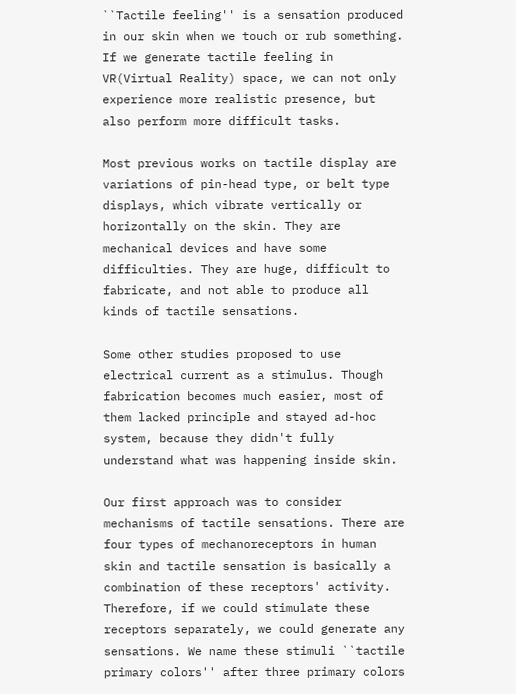``Tactile feeling'' is a sensation produced in our skin when we touch or rub something. If we generate tactile feeling in VR(Virtual Reality) space, we can not only experience more realistic presence, but also perform more difficult tasks.

Most previous works on tactile display are variations of pin-head type, or belt type displays, which vibrate vertically or horizontally on the skin. They are mechanical devices and have some difficulties. They are huge, difficult to fabricate, and not able to produce all kinds of tactile sensations.

Some other studies proposed to use electrical current as a stimulus. Though fabrication becomes much easier, most of them lacked principle and stayed ad-hoc system, because they didn't fully understand what was happening inside skin.

Our first approach was to consider mechanisms of tactile sensations. There are four types of mechanoreceptors in human skin and tactile sensation is basically a combination of these receptors' activity. Therefore, if we could stimulate these receptors separately, we could generate any sensations. We name these stimuli ``tactile primary colors'' after three primary colors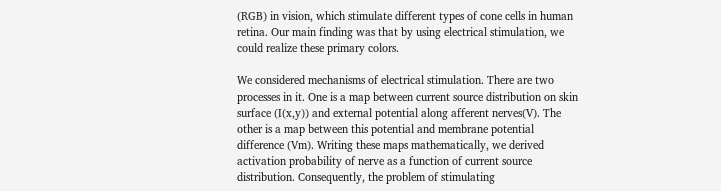(RGB) in vision, which stimulate different types of cone cells in human retina. Our main finding was that by using electrical stimulation, we could realize these primary colors.

We considered mechanisms of electrical stimulation. There are two processes in it. One is a map between current source distribution on skin surface (I(x,y)) and external potential along afferent nerves(V). The other is a map between this potential and membrane potential difference (Vm). Writing these maps mathematically, we derived activation probability of nerve as a function of current source distribution. Consequently, the problem of stimulating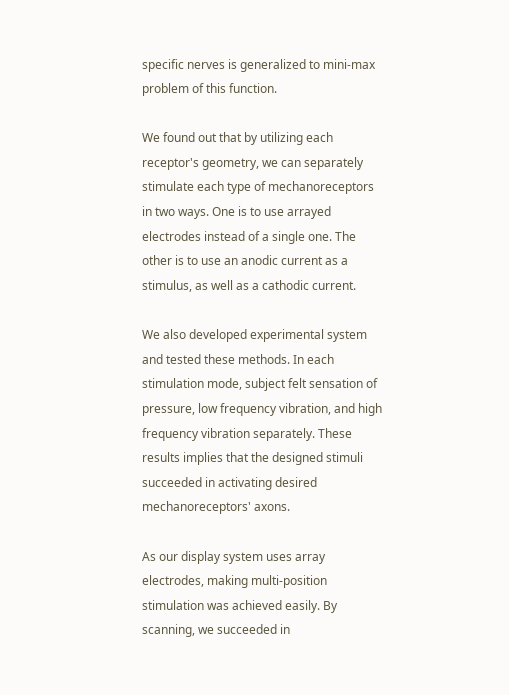specific nerves is generalized to mini-max problem of this function.

We found out that by utilizing each receptor's geometry, we can separately stimulate each type of mechanoreceptors in two ways. One is to use arrayed electrodes instead of a single one. The other is to use an anodic current as a stimulus, as well as a cathodic current.

We also developed experimental system and tested these methods. In each stimulation mode, subject felt sensation of pressure, low frequency vibration, and high frequency vibration separately. These results implies that the designed stimuli succeeded in activating desired mechanoreceptors' axons.

As our display system uses array electrodes, making multi-position stimulation was achieved easily. By scanning, we succeeded in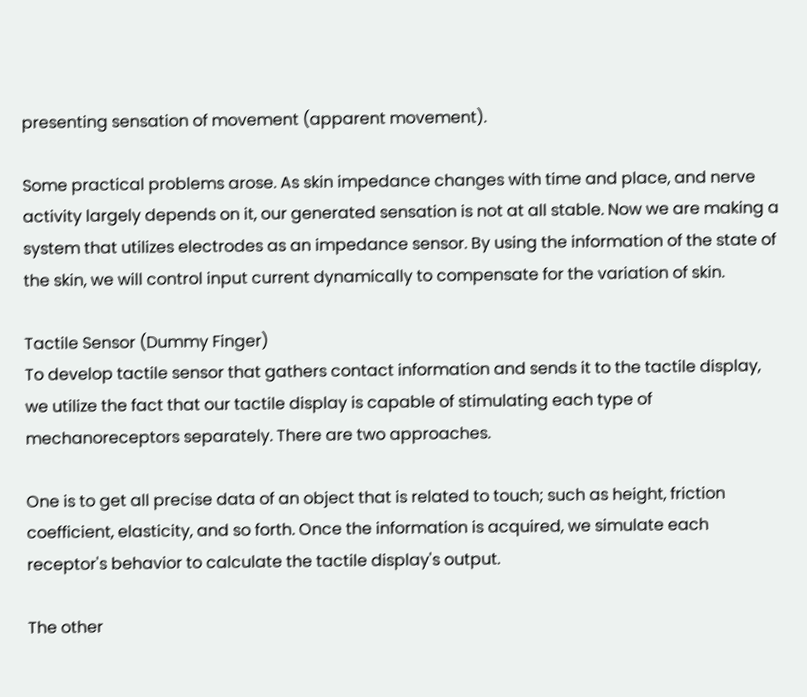presenting sensation of movement (apparent movement).

Some practical problems arose. As skin impedance changes with time and place, and nerve activity largely depends on it, our generated sensation is not at all stable. Now we are making a system that utilizes electrodes as an impedance sensor. By using the information of the state of the skin, we will control input current dynamically to compensate for the variation of skin.

Tactile Sensor (Dummy Finger)
To develop tactile sensor that gathers contact information and sends it to the tactile display, we utilize the fact that our tactile display is capable of stimulating each type of mechanoreceptors separately. There are two approaches.

One is to get all precise data of an object that is related to touch; such as height, friction coefficient, elasticity, and so forth. Once the information is acquired, we simulate each receptor's behavior to calculate the tactile display's output.

The other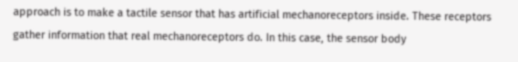approach is to make a tactile sensor that has artificial mechanoreceptors inside. These receptors gather information that real mechanoreceptors do. In this case, the sensor body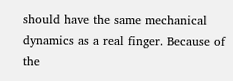should have the same mechanical dynamics as a real finger. Because of the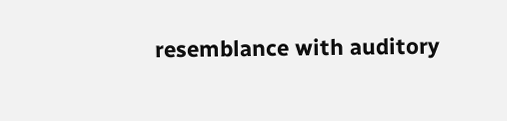resemblance with auditory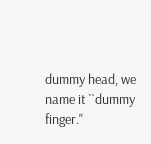dummy head, we name it ``dummy finger.''